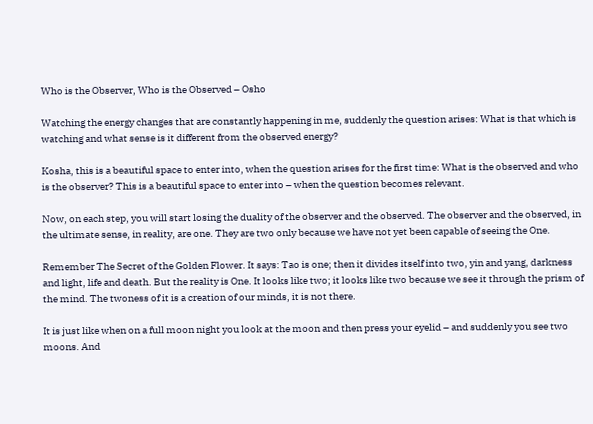Who is the Observer, Who is the Observed – Osho

Watching the energy changes that are constantly happening in me, suddenly the question arises: What is that which is watching and what sense is it different from the observed energy?

Kosha, this is a beautiful space to enter into, when the question arises for the first time: What is the observed and who is the observer? This is a beautiful space to enter into – when the question becomes relevant.

Now, on each step, you will start losing the duality of the observer and the observed. The observer and the observed, in the ultimate sense, in reality, are one. They are two only because we have not yet been capable of seeing the One.

Remember The Secret of the Golden Flower. It says: Tao is one; then it divides itself into two, yin and yang, darkness and light, life and death. But the reality is One. It looks like two; it looks like two because we see it through the prism of the mind. The twoness of it is a creation of our minds, it is not there.

It is just like when on a full moon night you look at the moon and then press your eyelid – and suddenly you see two moons. And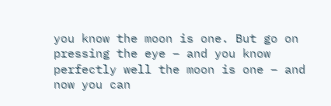you know the moon is one. But go on pressing the eye – and you know perfectly well the moon is one – and now you can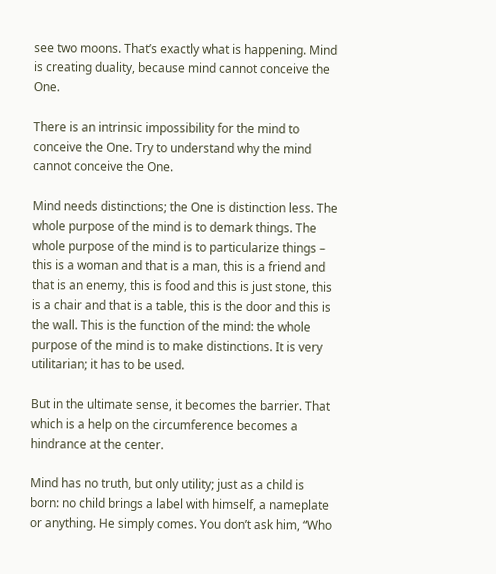see two moons. That’s exactly what is happening. Mind is creating duality, because mind cannot conceive the One.

There is an intrinsic impossibility for the mind to conceive the One. Try to understand why the mind cannot conceive the One.

Mind needs distinctions; the One is distinction less. The whole purpose of the mind is to demark things. The whole purpose of the mind is to particularize things – this is a woman and that is a man, this is a friend and that is an enemy, this is food and this is just stone, this is a chair and that is a table, this is the door and this is the wall. This is the function of the mind: the whole purpose of the mind is to make distinctions. It is very utilitarian; it has to be used.

But in the ultimate sense, it becomes the barrier. That which is a help on the circumference becomes a hindrance at the center.

Mind has no truth, but only utility; just as a child is born: no child brings a label with himself, a nameplate or anything. He simply comes. You don’t ask him, “Who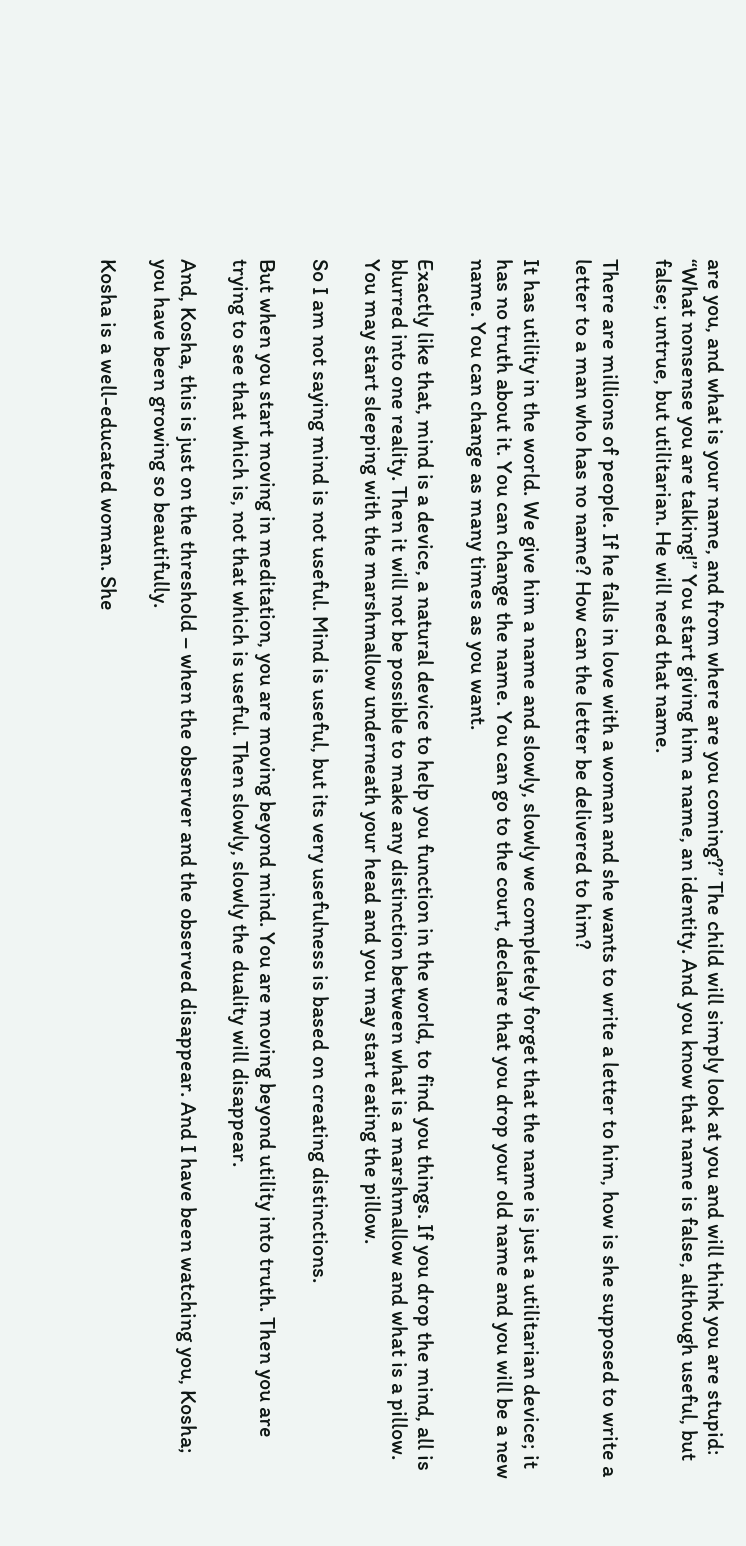are you, and what is your name, and from where are you coming?” The child will simply look at you and will think you are stupid: “What nonsense you are talking!” You start giving him a name, an identity. And you know that name is false, although useful, but false; untrue, but utilitarian. He will need that name.

There are millions of people. If he falls in love with a woman and she wants to write a letter to him, how is she supposed to write a letter to a man who has no name? How can the letter be delivered to him?

It has utility in the world. We give him a name and slowly, slowly we completely forget that the name is just a utilitarian device; it has no truth about it. You can change the name. You can go to the court, declare that you drop your old name and you will be a new name. You can change as many times as you want.

Exactly like that, mind is a device, a natural device to help you function in the world, to find you things. If you drop the mind, all is blurred into one reality. Then it will not be possible to make any distinction between what is a marshmallow and what is a pillow. You may start sleeping with the marshmallow underneath your head and you may start eating the pillow.

So I am not saying mind is not useful. Mind is useful, but its very usefulness is based on creating distinctions.

But when you start moving in meditation, you are moving beyond mind. You are moving beyond utility into truth. Then you are trying to see that which is, not that which is useful. Then slowly, slowly the duality will disappear.

And, Kosha, this is just on the threshold – when the observer and the observed disappear. And I have been watching you, Kosha; you have been growing so beautifully.

Kosha is a well-educated woman. She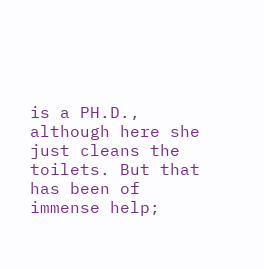is a PH.D., although here she just cleans the toilets. But that has been of immense help;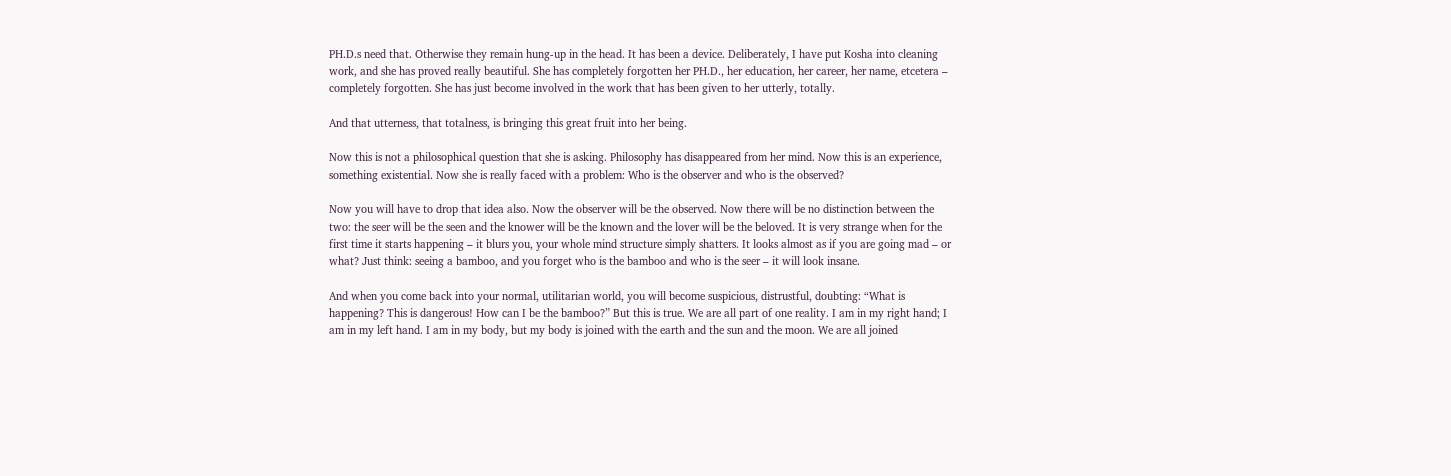PH.D.s need that. Otherwise they remain hung-up in the head. It has been a device. Deliberately, I have put Kosha into cleaning work, and she has proved really beautiful. She has completely forgotten her PH.D., her education, her career, her name, etcetera – completely forgotten. She has just become involved in the work that has been given to her utterly, totally.

And that utterness, that totalness, is bringing this great fruit into her being.

Now this is not a philosophical question that she is asking. Philosophy has disappeared from her mind. Now this is an experience, something existential. Now she is really faced with a problem: Who is the observer and who is the observed?

Now you will have to drop that idea also. Now the observer will be the observed. Now there will be no distinction between the two: the seer will be the seen and the knower will be the known and the lover will be the beloved. It is very strange when for the first time it starts happening – it blurs you, your whole mind structure simply shatters. It looks almost as if you are going mad – or what? Just think: seeing a bamboo, and you forget who is the bamboo and who is the seer – it will look insane.

And when you come back into your normal, utilitarian world, you will become suspicious, distrustful, doubting: “What is happening? This is dangerous! How can I be the bamboo?” But this is true. We are all part of one reality. I am in my right hand; I am in my left hand. I am in my body, but my body is joined with the earth and the sun and the moon. We are all joined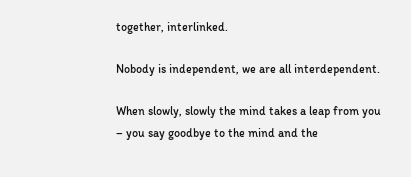together, interlinked.

Nobody is independent, we are all interdependent.

When slowly, slowly the mind takes a leap from you – you say goodbye to the mind and the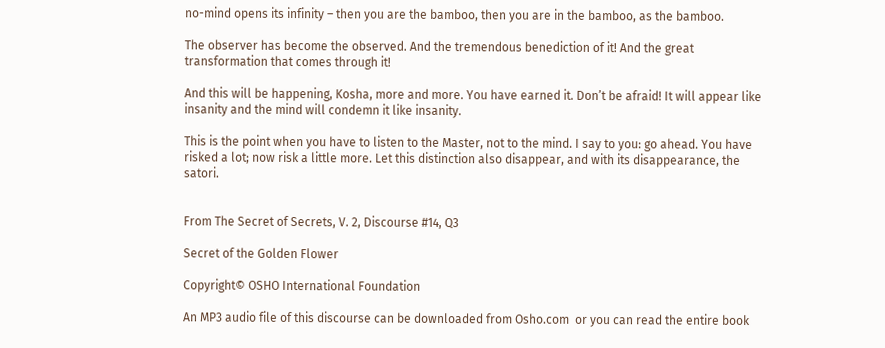no-mind opens its infinity – then you are the bamboo, then you are in the bamboo, as the bamboo.

The observer has become the observed. And the tremendous benediction of it! And the great transformation that comes through it!

And this will be happening, Kosha, more and more. You have earned it. Don’t be afraid! It will appear like insanity and the mind will condemn it like insanity.

This is the point when you have to listen to the Master, not to the mind. I say to you: go ahead. You have risked a lot; now risk a little more. Let this distinction also disappear, and with its disappearance, the satori.


From The Secret of Secrets, V. 2, Discourse #14, Q3

Secret of the Golden Flower

Copyright© OSHO International Foundation

An MP3 audio file of this discourse can be downloaded from Osho.com  or you can read the entire book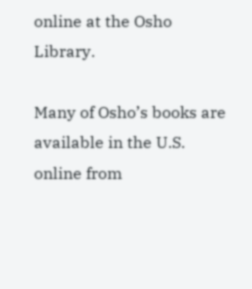online at the Osho Library.

Many of Osho’s books are available in the U.S. online from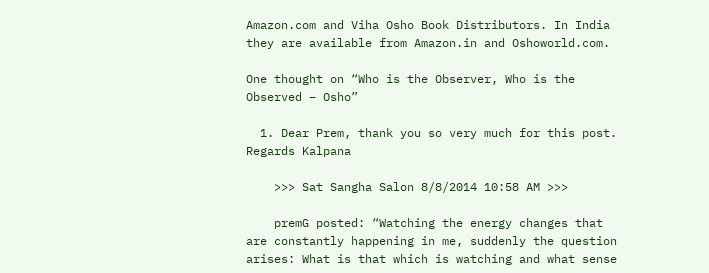Amazon.com and Viha Osho Book Distributors. In India they are available from Amazon.in and Oshoworld.com.

One thought on “Who is the Observer, Who is the Observed – Osho”

  1. Dear Prem, thank you so very much for this post. Regards Kalpana

    >>> Sat Sangha Salon 8/8/2014 10:58 AM >>>

    premG posted: “Watching the energy changes that are constantly happening in me, suddenly the question arises: What is that which is watching and what sense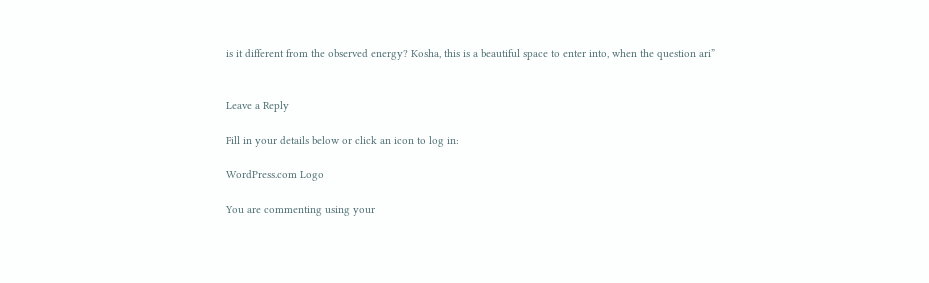is it different from the observed energy? Kosha, this is a beautiful space to enter into, when the question ari”


Leave a Reply

Fill in your details below or click an icon to log in:

WordPress.com Logo

You are commenting using your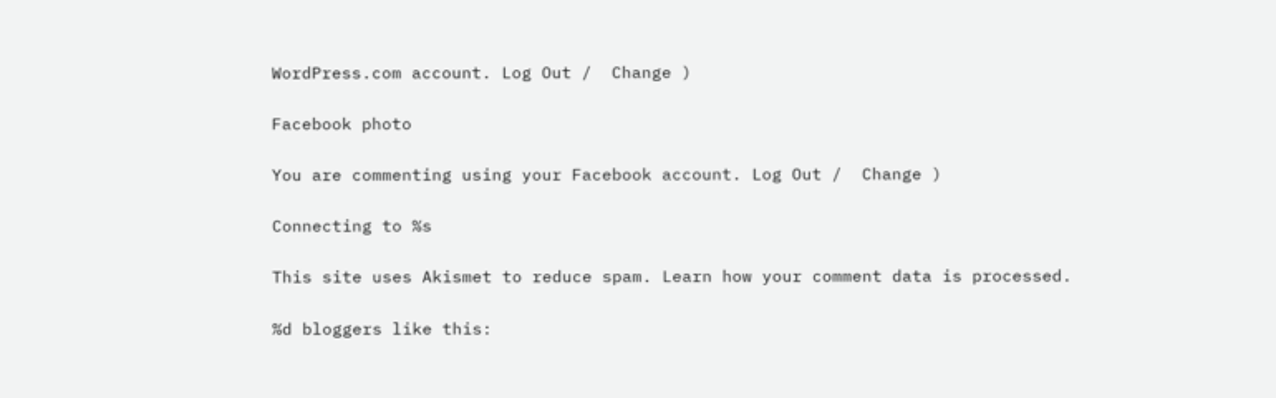WordPress.com account. Log Out /  Change )

Facebook photo

You are commenting using your Facebook account. Log Out /  Change )

Connecting to %s

This site uses Akismet to reduce spam. Learn how your comment data is processed.

%d bloggers like this: